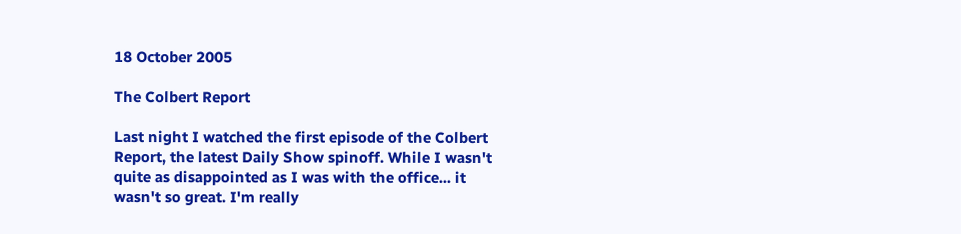18 October 2005

The Colbert Report

Last night I watched the first episode of the Colbert Report, the latest Daily Show spinoff. While I wasn't quite as disappointed as I was with the office... it wasn't so great. I'm really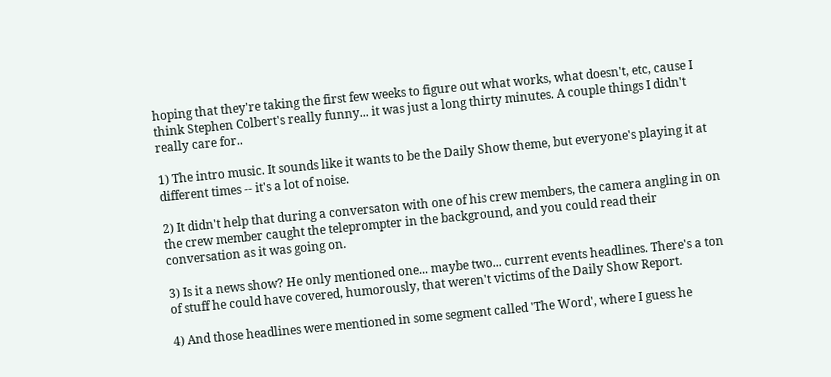hoping that they're taking the first few weeks to figure out what works, what doesn't, etc, cause I think Stephen Colbert's really funny... it was just a long thirty minutes. A couple things I didn't really care for..

1) The intro music. It sounds like it wants to be the Daily Show theme, but everyone's playing it at different times -- it's a lot of noise.

2) It didn't help that during a conversaton with one of his crew members, the camera angling in on the crew member caught the teleprompter in the background, and you could read their conversation as it was going on.

3) Is it a news show? He only mentioned one... maybe two... current events headlines. There's a ton of stuff he could have covered, humorously, that weren't victims of the Daily Show Report.

4) And those headlines were mentioned in some segment called 'The Word', where I guess he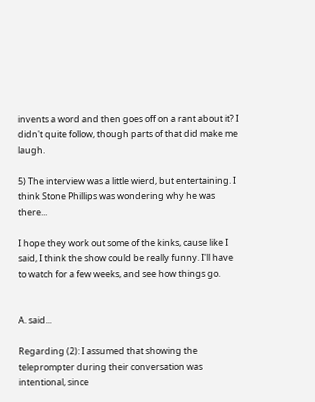invents a word and then goes off on a rant about it? I didn't quite follow, though parts of that did make me laugh.

5) The interview was a little wierd, but entertaining. I think Stone Phillips was wondering why he was there...

I hope they work out some of the kinks, cause like I said, I think the show could be really funny. I'll have to watch for a few weeks, and see how things go.


A. said...

Regarding (2): I assumed that showing the teleprompter during their conversation was intentional, since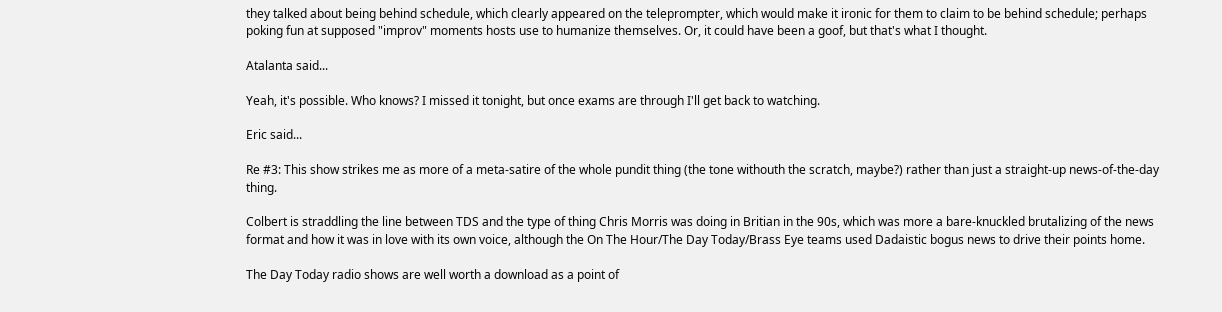they talked about being behind schedule, which clearly appeared on the teleprompter, which would make it ironic for them to claim to be behind schedule; perhaps poking fun at supposed "improv" moments hosts use to humanize themselves. Or, it could have been a goof, but that's what I thought.

Atalanta said...

Yeah, it's possible. Who knows? I missed it tonight, but once exams are through I'll get back to watching.

Eric said...

Re #3: This show strikes me as more of a meta-satire of the whole pundit thing (the tone withouth the scratch, maybe?) rather than just a straight-up news-of-the-day thing.

Colbert is straddling the line between TDS and the type of thing Chris Morris was doing in Britian in the 90s, which was more a bare-knuckled brutalizing of the news format and how it was in love with its own voice, although the On The Hour/The Day Today/Brass Eye teams used Dadaistic bogus news to drive their points home.

The Day Today radio shows are well worth a download as a point of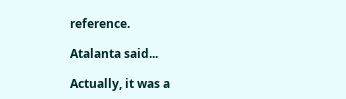reference.

Atalanta said...

Actually, it was a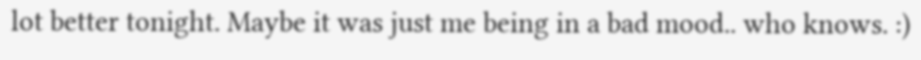lot better tonight. Maybe it was just me being in a bad mood.. who knows. :)